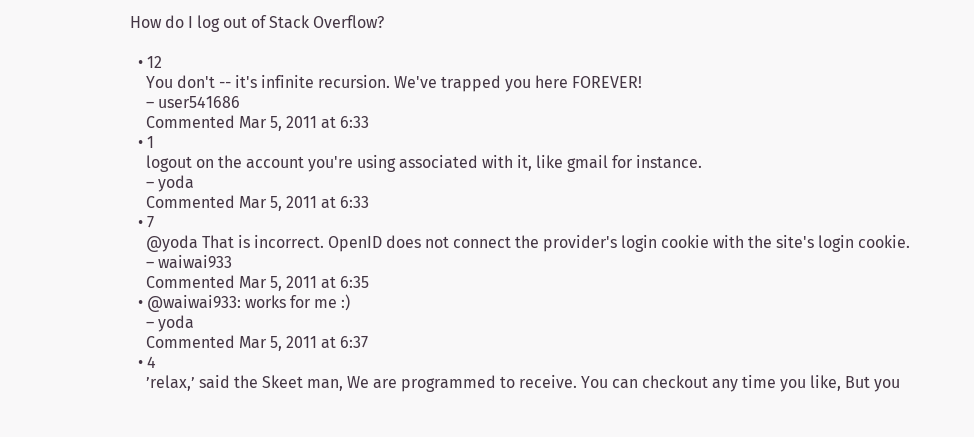How do I log out of Stack Overflow?

  • 12
    You don't -- it's infinite recursion. We've trapped you here FOREVER!
    – user541686
    Commented Mar 5, 2011 at 6:33
  • 1
    logout on the account you're using associated with it, like gmail for instance.
    – yoda
    Commented Mar 5, 2011 at 6:33
  • 7
    @yoda That is incorrect. OpenID does not connect the provider's login cookie with the site's login cookie.
    – waiwai933
    Commented Mar 5, 2011 at 6:35
  • @waiwai933: works for me :)
    – yoda
    Commented Mar 5, 2011 at 6:37
  • 4
    ’relax,’ said the Skeet man, We are programmed to receive. You can checkout any time you like, But you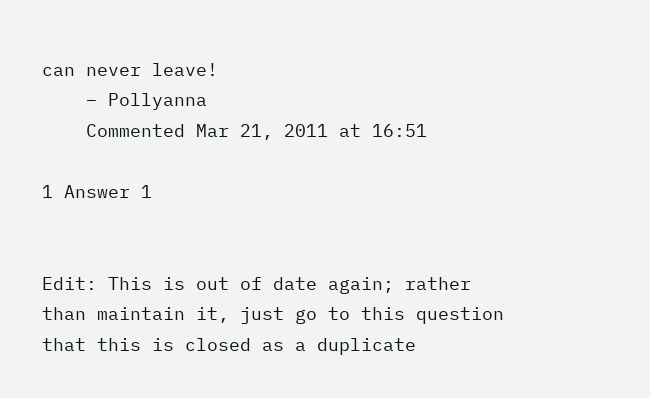can never leave!
    – Pollyanna
    Commented Mar 21, 2011 at 16:51

1 Answer 1


Edit: This is out of date again; rather than maintain it, just go to this question that this is closed as a duplicate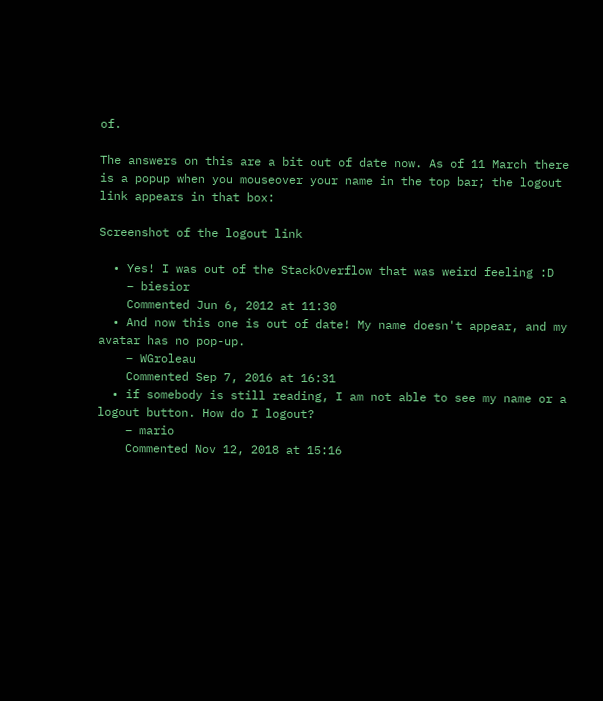of.

The answers on this are a bit out of date now. As of 11 March there is a popup when you mouseover your name in the top bar; the logout link appears in that box:

Screenshot of the logout link

  • Yes! I was out of the StackOverflow that was weird feeling :D
    – biesior
    Commented Jun 6, 2012 at 11:30
  • And now this one is out of date! My name doesn't appear, and my avatar has no pop-up.
    – WGroleau
    Commented Sep 7, 2016 at 16:31
  • if somebody is still reading, I am not able to see my name or a logout button. How do I logout?
    – mario
    Commented Nov 12, 2018 at 15:16